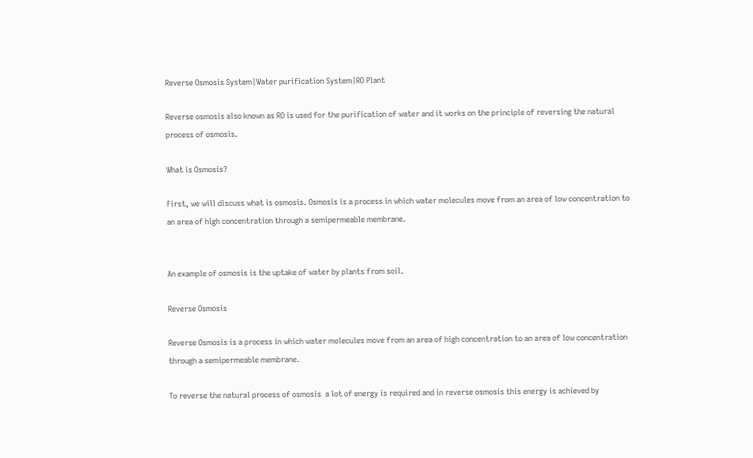Reverse Osmosis System|Water purification System|RO Plant

Reverse osmosis also known as RO is used for the purification of water and it works on the principle of reversing the natural process of osmosis.

What is Osmosis?

First, we will discuss what is osmosis. Osmosis is a process in which water molecules move from an area of low concentration to an area of high concentration through a semipermeable membrane.


An example of osmosis is the uptake of water by plants from soil.

Reverse Osmosis

Reverse Osmosis is a process in which water molecules move from an area of high concentration to an area of low concentration through a semipermeable membrane.

To reverse the natural process of osmosis  a lot of energy is required and in reverse osmosis this energy is achieved by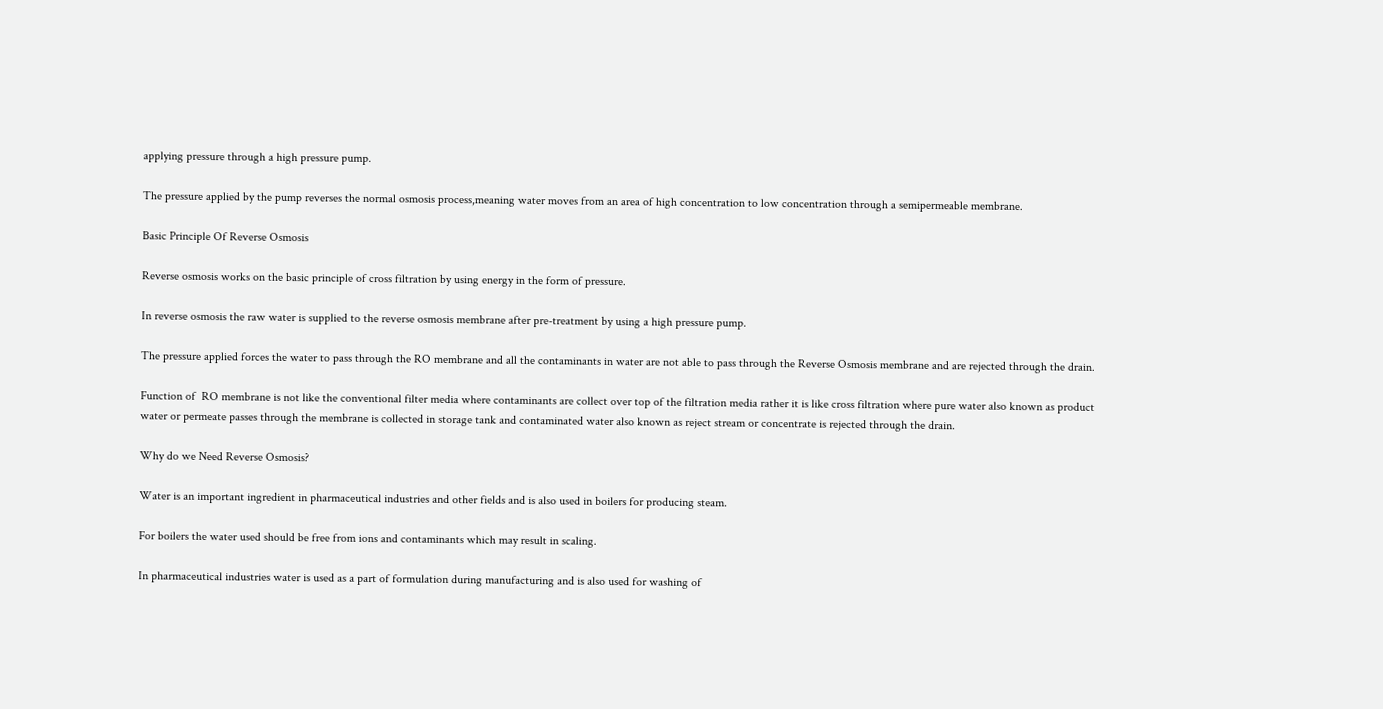applying pressure through a high pressure pump.

The pressure applied by the pump reverses the normal osmosis process,meaning water moves from an area of high concentration to low concentration through a semipermeable membrane.

Basic Principle Of Reverse Osmosis

Reverse osmosis works on the basic principle of cross filtration by using energy in the form of pressure.

In reverse osmosis the raw water is supplied to the reverse osmosis membrane after pre-treatment by using a high pressure pump.

The pressure applied forces the water to pass through the RO membrane and all the contaminants in water are not able to pass through the Reverse Osmosis membrane and are rejected through the drain.

Function of  RO membrane is not like the conventional filter media where contaminants are collect over top of the filtration media rather it is like cross filtration where pure water also known as product water or permeate passes through the membrane is collected in storage tank and contaminated water also known as reject stream or concentrate is rejected through the drain.

Why do we Need Reverse Osmosis?

Water is an important ingredient in pharmaceutical industries and other fields and is also used in boilers for producing steam.

For boilers the water used should be free from ions and contaminants which may result in scaling.

In pharmaceutical industries water is used as a part of formulation during manufacturing and is also used for washing of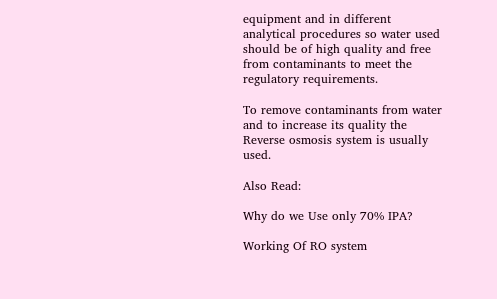equipment and in different analytical procedures so water used should be of high quality and free from contaminants to meet the regulatory requirements.

To remove contaminants from water and to increase its quality the Reverse osmosis system is usually used.

Also Read:

Why do we Use only 70% IPA?

Working Of RO system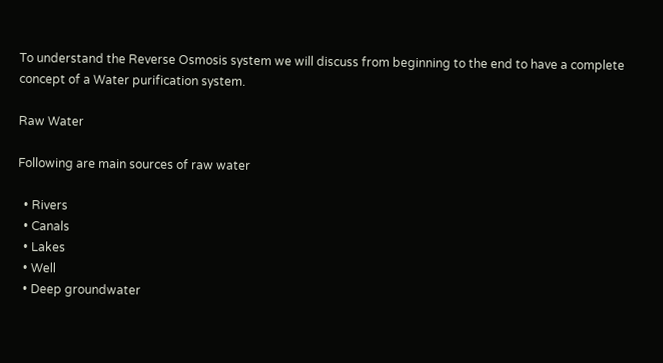To understand the Reverse Osmosis system we will discuss from beginning to the end to have a complete concept of a Water purification system.

Raw Water

Following are main sources of raw water

  • Rivers
  • Canals
  • Lakes
  • Well
  • Deep groundwater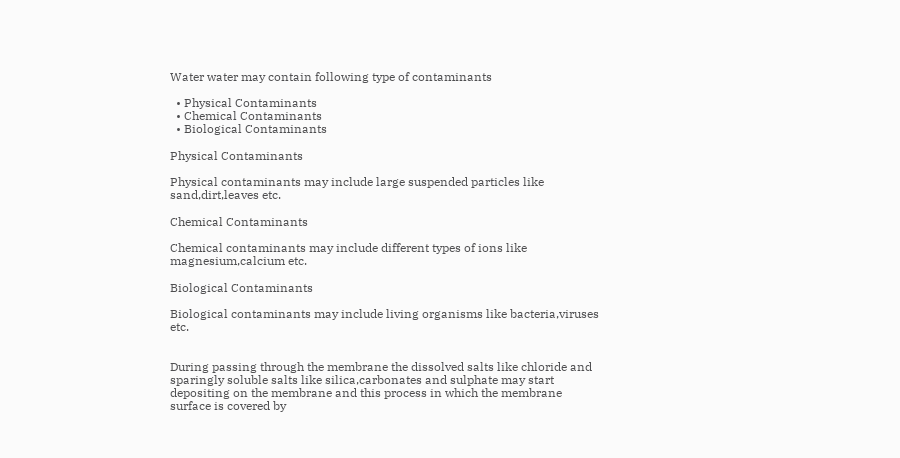Water water may contain following type of contaminants

  • Physical Contaminants
  • Chemical Contaminants
  • Biological Contaminants

Physical Contaminants

Physical contaminants may include large suspended particles like sand,dirt,leaves etc.

Chemical Contaminants

Chemical contaminants may include different types of ions like magnesium,calcium etc.

Biological Contaminants

Biological contaminants may include living organisms like bacteria,viruses etc.


During passing through the membrane the dissolved salts like chloride and sparingly soluble salts like silica,carbonates and sulphate may start  depositing on the membrane and this process in which the membrane surface is covered by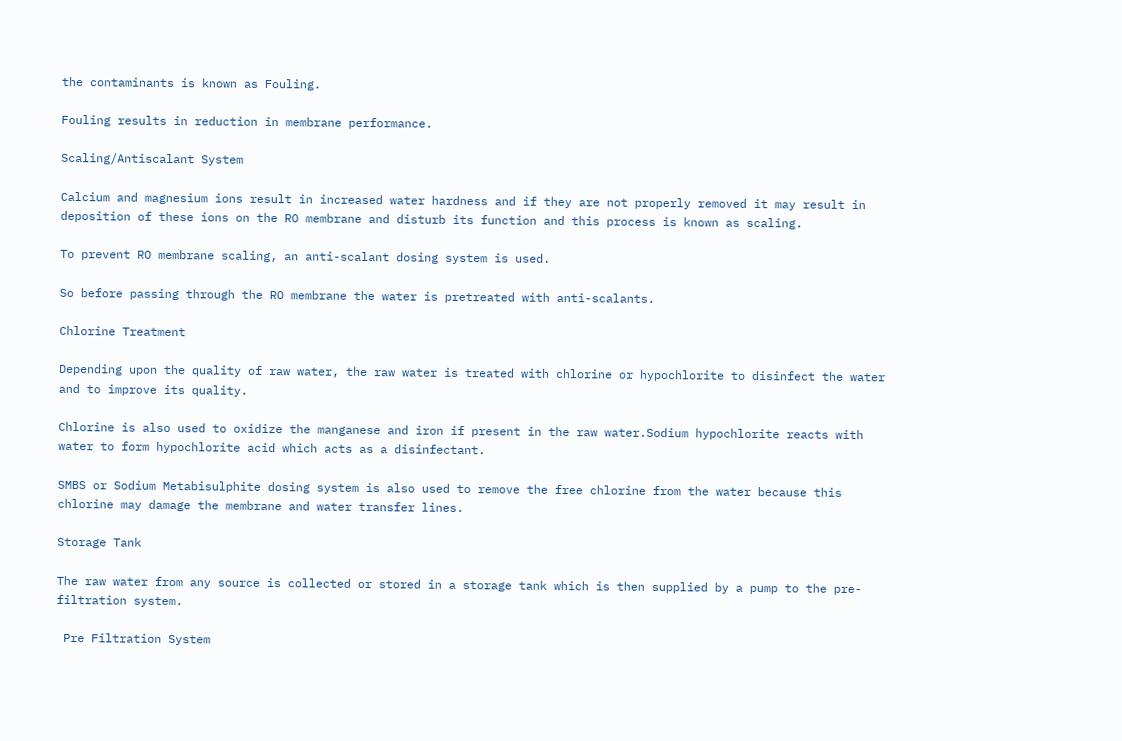the contaminants is known as Fouling.

Fouling results in reduction in membrane performance.

Scaling/Antiscalant System

Calcium and magnesium ions result in increased water hardness and if they are not properly removed it may result in deposition of these ions on the RO membrane and disturb its function and this process is known as scaling.

To prevent RO membrane scaling, an anti-scalant dosing system is used.

So before passing through the RO membrane the water is pretreated with anti-scalants.

Chlorine Treatment

Depending upon the quality of raw water, the raw water is treated with chlorine or hypochlorite to disinfect the water and to improve its quality.

Chlorine is also used to oxidize the manganese and iron if present in the raw water.Sodium hypochlorite reacts with water to form hypochlorite acid which acts as a disinfectant.

SMBS or Sodium Metabisulphite dosing system is also used to remove the free chlorine from the water because this chlorine may damage the membrane and water transfer lines.

Storage Tank

The raw water from any source is collected or stored in a storage tank which is then supplied by a pump to the pre-filtration system.

 Pre Filtration System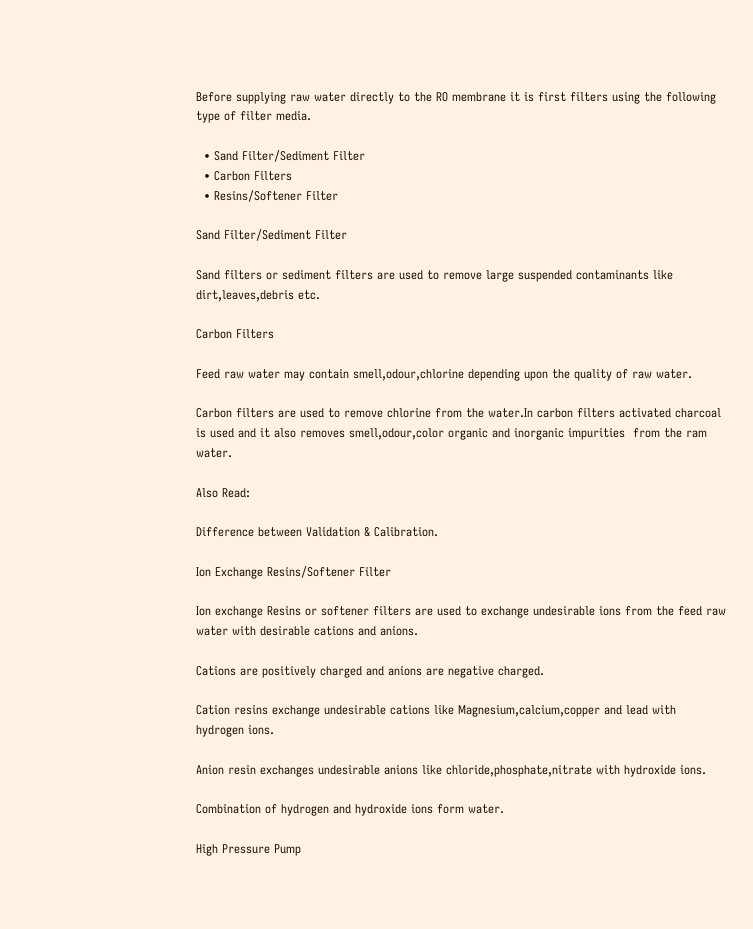Before supplying raw water directly to the RO membrane it is first filters using the following type of filter media.

  • Sand Filter/Sediment Filter
  • Carbon Filters
  • Resins/Softener Filter

Sand Filter/Sediment Filter

Sand filters or sediment filters are used to remove large suspended contaminants like dirt,leaves,debris etc.

Carbon Filters

Feed raw water may contain smell,odour,chlorine depending upon the quality of raw water.

Carbon filters are used to remove chlorine from the water.In carbon filters activated charcoal is used and it also removes smell,odour,color organic and inorganic impurities  from the ram water.

Also Read:

Difference between Validation & Calibration.

Ion Exchange Resins/Softener Filter

Ion exchange Resins or softener filters are used to exchange undesirable ions from the feed raw water with desirable cations and anions.

Cations are positively charged and anions are negative charged.

Cation resins exchange undesirable cations like Magnesium,calcium,copper and lead with hydrogen ions.

Anion resin exchanges undesirable anions like chloride,phosphate,nitrate with hydroxide ions.

Combination of hydrogen and hydroxide ions form water.

High Pressure Pump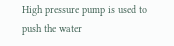High pressure pump is used to push the water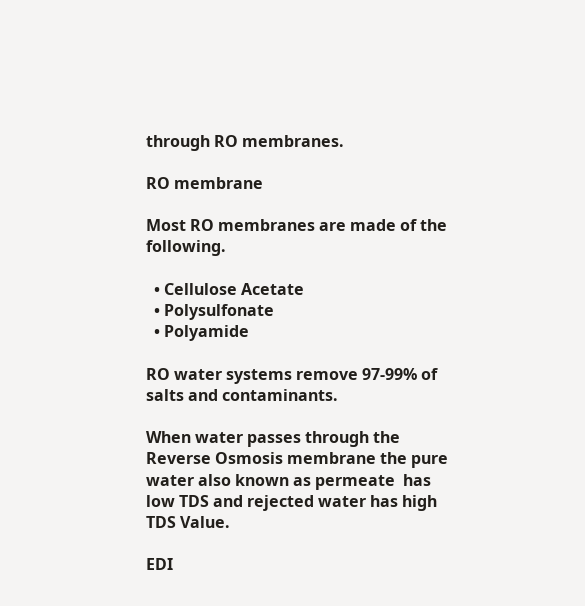through RO membranes.

RO membrane

Most RO membranes are made of the following.

  • Cellulose Acetate
  • Polysulfonate
  • Polyamide

RO water systems remove 97-99% of salts and contaminants.

When water passes through the Reverse Osmosis membrane the pure water also known as permeate  has low TDS and rejected water has high TDS Value.

EDI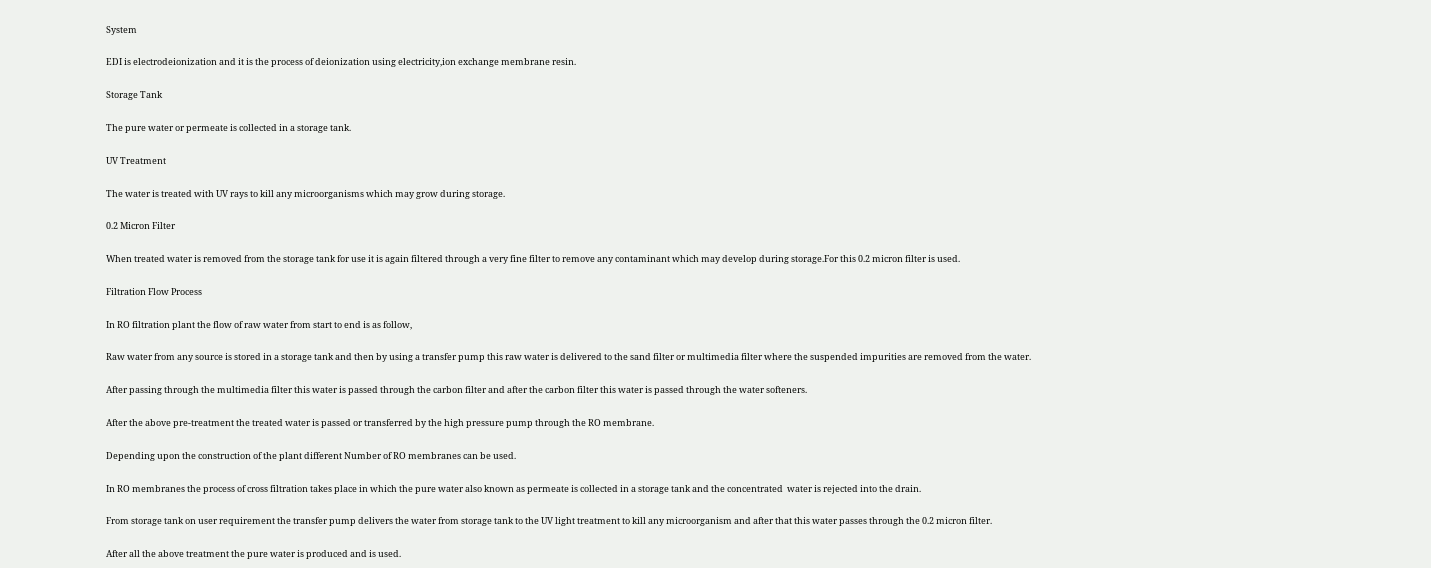System

EDI is electrodeionization and it is the process of deionization using electricity,ion exchange membrane resin.

Storage Tank

The pure water or permeate is collected in a storage tank.

UV Treatment

The water is treated with UV rays to kill any microorganisms which may grow during storage.

0.2 Micron Filter

When treated water is removed from the storage tank for use it is again filtered through a very fine filter to remove any contaminant which may develop during storage.For this 0.2 micron filter is used.

Filtration Flow Process

In RO filtration plant the flow of raw water from start to end is as follow,

Raw water from any source is stored in a storage tank and then by using a transfer pump this raw water is delivered to the sand filter or multimedia filter where the suspended impurities are removed from the water.

After passing through the multimedia filter this water is passed through the carbon filter and after the carbon filter this water is passed through the water softeners.

After the above pre-treatment the treated water is passed or transferred by the high pressure pump through the RO membrane.

Depending upon the construction of the plant different Number of RO membranes can be used.

In RO membranes the process of cross filtration takes place in which the pure water also known as permeate is collected in a storage tank and the concentrated  water is rejected into the drain.

From storage tank on user requirement the transfer pump delivers the water from storage tank to the UV light treatment to kill any microorganism and after that this water passes through the 0.2 micron filter.

After all the above treatment the pure water is produced and is used.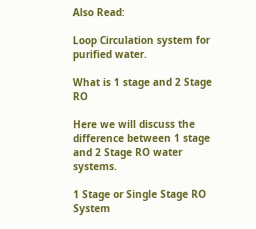Also Read:

Loop Circulation system for purified water.

What is 1 stage and 2 Stage RO

Here we will discuss the difference between 1 stage and 2 Stage RO water systems.

1 Stage or Single Stage RO System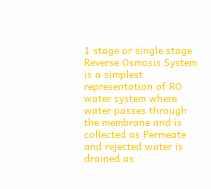1 stage or single stage Reverse Osmosis System is a simplest representation of RO water system where water passes through the membrane and is collected as Permeate and rejected water is drained as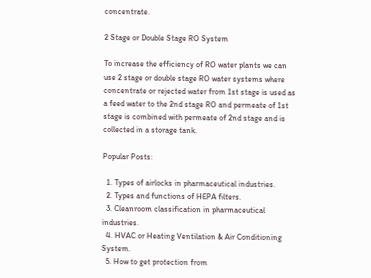concentrate.

2 Stage or Double Stage RO System

To increase the efficiency of RO water plants we can use 2 stage or double stage RO water systems where concentrate or rejected water from 1st stage is used as a feed water to the 2nd stage RO and permeate of 1st stage is combined with permeate of 2nd stage and is collected in a storage tank.

Popular Posts:

  1. Types of airlocks in pharmaceutical industries.
  2. Types and functions of HEPA filters.
  3. Cleanroom classification in pharmaceutical industries.
  4. HVAC or Heating Ventilation & Air Conditioning System.
  5. How to get protection from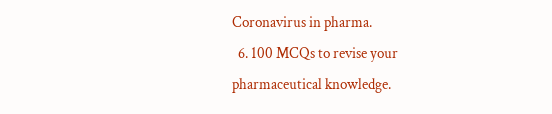Coronavirus in pharma.
  6. 100 MCQs to revise your pharmaceutical knowledge.